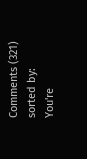Comments (321)
sorted by:
You're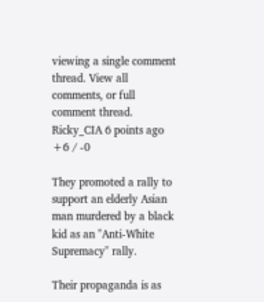viewing a single comment thread. View all comments, or full comment thread.
Ricky_CIA 6 points ago +6 / -0

They promoted a rally to support an elderly Asian man murdered by a black kid as an "Anti-White Supremacy" rally.

Their propaganda is as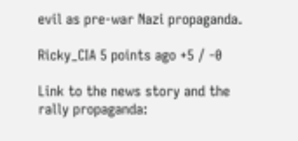evil as pre-war Nazi propaganda.

Ricky_CIA 5 points ago +5 / -0

Link to the news story and the rally propaganda: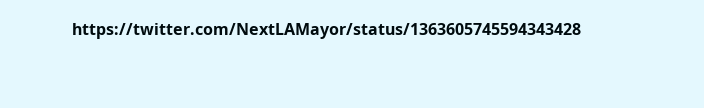https://twitter.com/NextLAMayor/status/1363605745594343428